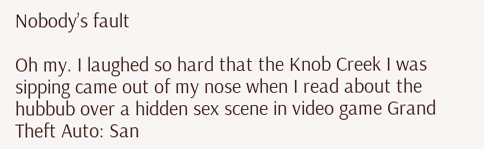Nobody’s fault

Oh my. I laughed so hard that the Knob Creek I was sipping came out of my nose when I read about the hubbub over a hidden sex scene in video game Grand Theft Auto: San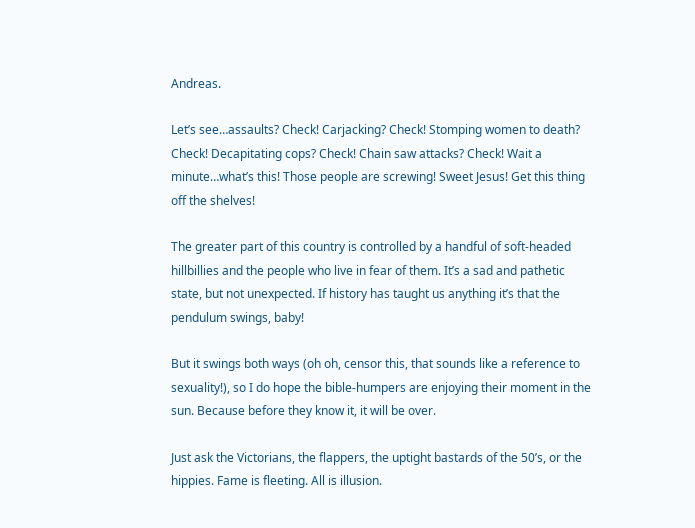Andreas.

Let’s see…assaults? Check! Carjacking? Check! Stomping women to death? Check! Decapitating cops? Check! Chain saw attacks? Check! Wait a minute…what’s this! Those people are screwing! Sweet Jesus! Get this thing off the shelves!

The greater part of this country is controlled by a handful of soft-headed hillbillies and the people who live in fear of them. It’s a sad and pathetic state, but not unexpected. If history has taught us anything it’s that the pendulum swings, baby!

But it swings both ways (oh oh, censor this, that sounds like a reference to sexuality!), so I do hope the bible-humpers are enjoying their moment in the sun. Because before they know it, it will be over.

Just ask the Victorians, the flappers, the uptight bastards of the 50’s, or the hippies. Fame is fleeting. All is illusion.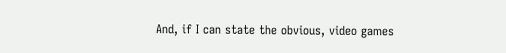And, if I can state the obvious, video games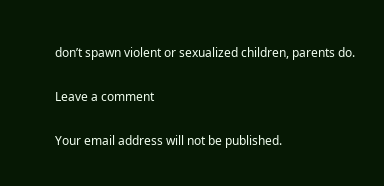don’t spawn violent or sexualized children, parents do.

Leave a comment

Your email address will not be published.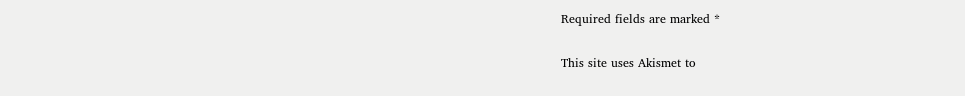Required fields are marked *

This site uses Akismet to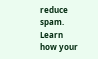reduce spam. Learn how your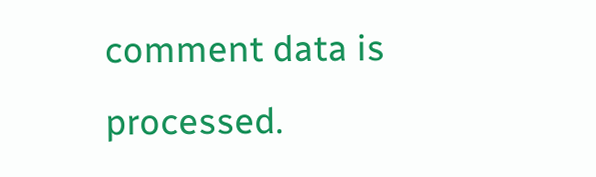comment data is processed.